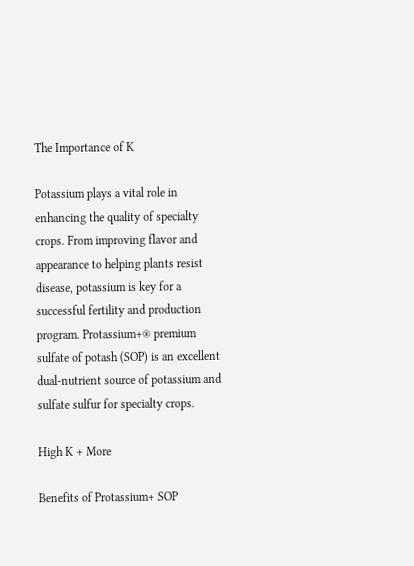The Importance of K

Potassium plays a vital role in enhancing the quality of specialty crops. From improving flavor and appearance to helping plants resist disease, potassium is key for a successful fertility and production program. Protassium+® premium sulfate of potash (SOP) is an excellent dual-nutrient source of potassium and sulfate sulfur for specialty crops.

High K + More

Benefits of Protassium+ SOP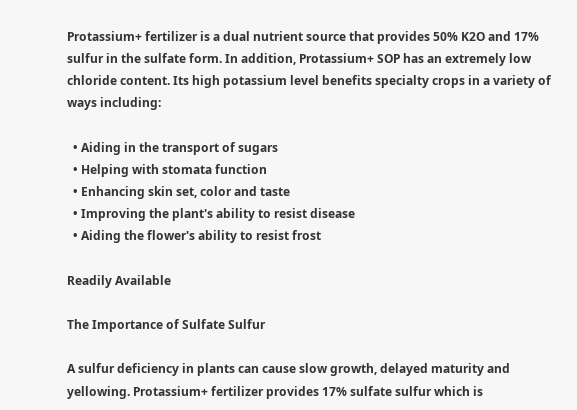Protassium+ fertilizer is a dual nutrient source that provides 50% K2O and 17% sulfur in the sulfate form. In addition, Protassium+ SOP has an extremely low chloride content. Its high potassium level benefits specialty crops in a variety of ways including:

  • Aiding in the transport of sugars
  • Helping with stomata function
  • Enhancing skin set, color and taste
  • Improving the plant's ability to resist disease
  • Aiding the flower's ability to resist frost

Readily Available

The Importance of Sulfate Sulfur

A sulfur deficiency in plants can cause slow growth, delayed maturity and yellowing. Protassium+ fertilizer provides 17% sulfate sulfur which is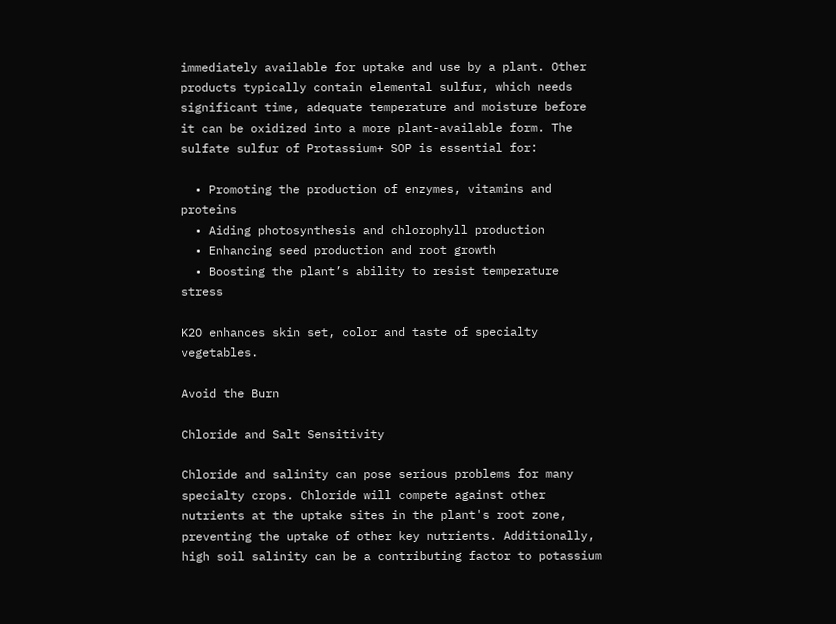immediately available for uptake and use by a plant. Other products typically contain elemental sulfur, which needs significant time, adequate temperature and moisture before it can be oxidized into a more plant-available form. The sulfate sulfur of Protassium+ SOP is essential for:

  • Promoting the production of enzymes, vitamins and proteins
  • Aiding photosynthesis and chlorophyll production
  • Enhancing seed production and root growth
  • Boosting the plant’s ability to resist temperature stress

K2O enhances skin set, color and taste of specialty vegetables.

Avoid the Burn

Chloride and Salt Sensitivity

Chloride and salinity can pose serious problems for many specialty crops. Chloride will compete against other nutrients at the uptake sites in the plant's root zone, preventing the uptake of other key nutrients. Additionally, high soil salinity can be a contributing factor to potassium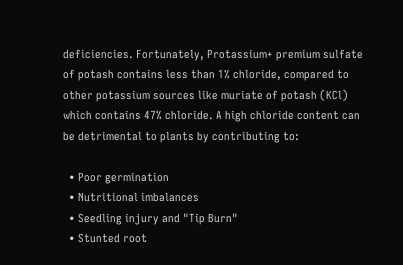deficiencies. Fortunately, Protassium+ premium sulfate of potash contains less than 1% chloride, compared to other potassium sources like muriate of potash (KCl) which contains 47% chloride. A high chloride content can be detrimental to plants by contributing to:

  • Poor germination
  • Nutritional imbalances
  • Seedling injury and "Tip Burn"
  • Stunted root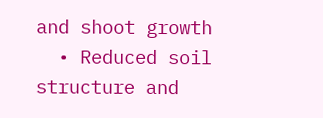and shoot growth
  • Reduced soil structure and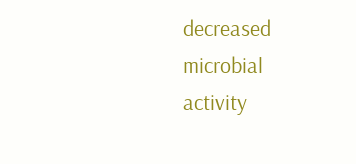decreased microbial activity